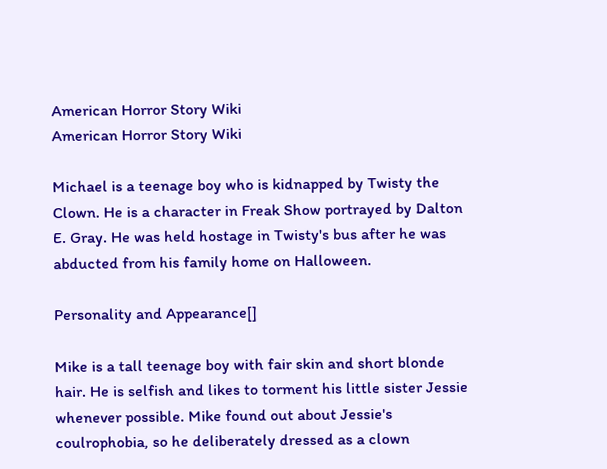American Horror Story Wiki
American Horror Story Wiki

Michael is a teenage boy who is kidnapped by Twisty the Clown. He is a character in Freak Show portrayed by Dalton E. Gray. He was held hostage in Twisty's bus after he was abducted from his family home on Halloween.

Personality and Appearance[]

Mike is a tall teenage boy with fair skin and short blonde hair. He is selfish and likes to torment his little sister Jessie whenever possible. Mike found out about Jessie's coulrophobia, so he deliberately dressed as a clown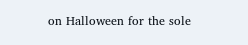on Halloween for the sole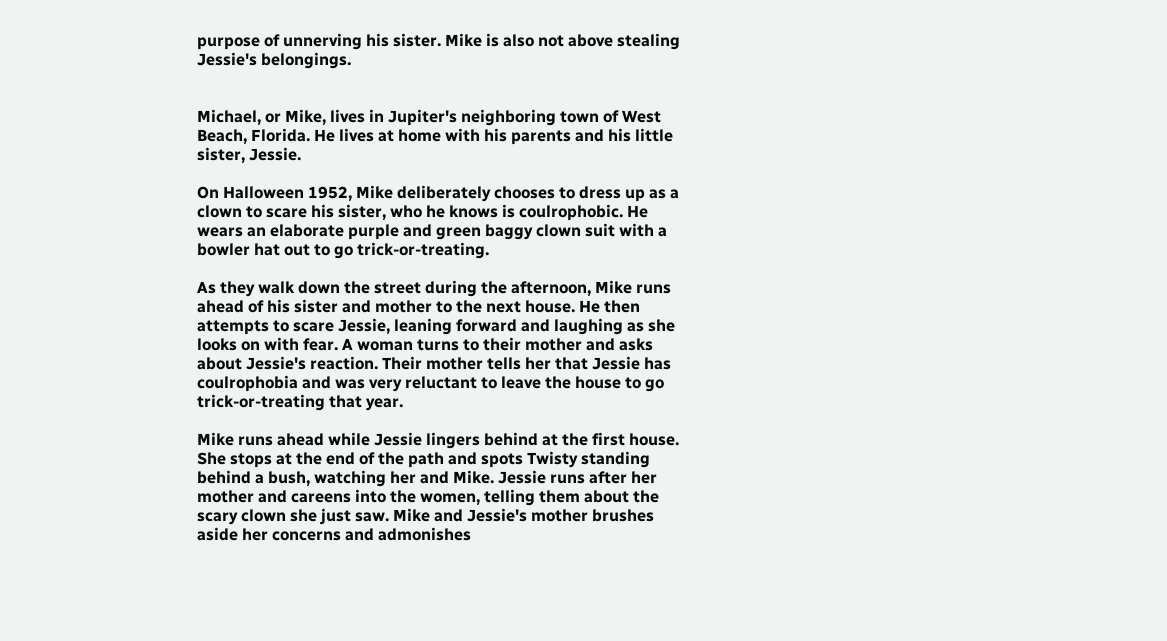purpose of unnerving his sister. Mike is also not above stealing Jessie's belongings.


Michael, or Mike, lives in Jupiter's neighboring town of West Beach, Florida. He lives at home with his parents and his little sister, Jessie.

On Halloween 1952, Mike deliberately chooses to dress up as a clown to scare his sister, who he knows is coulrophobic. He wears an elaborate purple and green baggy clown suit with a bowler hat out to go trick-or-treating.

As they walk down the street during the afternoon, Mike runs ahead of his sister and mother to the next house. He then attempts to scare Jessie, leaning forward and laughing as she looks on with fear. A woman turns to their mother and asks about Jessie's reaction. Their mother tells her that Jessie has coulrophobia and was very reluctant to leave the house to go trick-or-treating that year.

Mike runs ahead while Jessie lingers behind at the first house. She stops at the end of the path and spots Twisty standing behind a bush, watching her and Mike. Jessie runs after her mother and careens into the women, telling them about the scary clown she just saw. Mike and Jessie's mother brushes aside her concerns and admonishes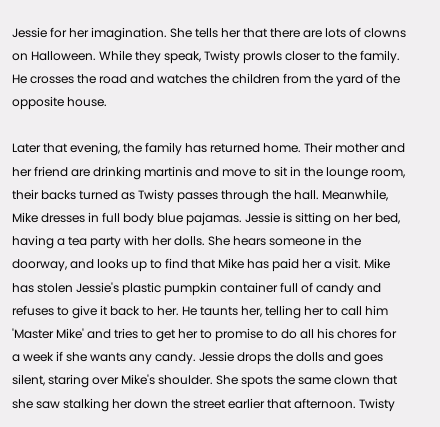Jessie for her imagination. She tells her that there are lots of clowns on Halloween. While they speak, Twisty prowls closer to the family. He crosses the road and watches the children from the yard of the opposite house.

Later that evening, the family has returned home. Their mother and her friend are drinking martinis and move to sit in the lounge room, their backs turned as Twisty passes through the hall. Meanwhile, Mike dresses in full body blue pajamas. Jessie is sitting on her bed, having a tea party with her dolls. She hears someone in the doorway, and looks up to find that Mike has paid her a visit. Mike has stolen Jessie's plastic pumpkin container full of candy and refuses to give it back to her. He taunts her, telling her to call him 'Master Mike' and tries to get her to promise to do all his chores for a week if she wants any candy. Jessie drops the dolls and goes silent, staring over Mike's shoulder. She spots the same clown that she saw stalking her down the street earlier that afternoon. Twisty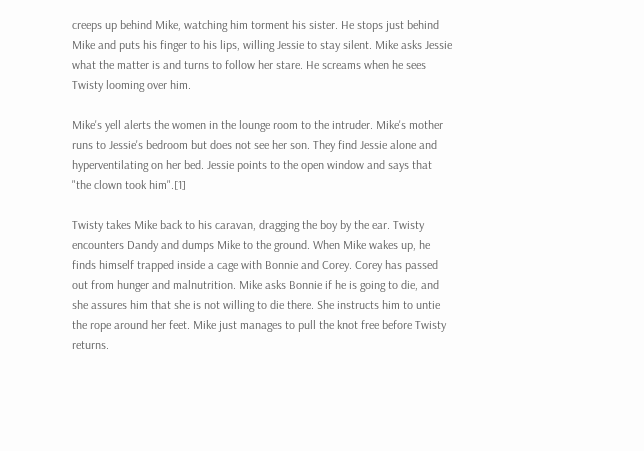creeps up behind Mike, watching him torment his sister. He stops just behind Mike and puts his finger to his lips, willing Jessie to stay silent. Mike asks Jessie what the matter is and turns to follow her stare. He screams when he sees Twisty looming over him.

Mike's yell alerts the women in the lounge room to the intruder. Mike's mother runs to Jessie's bedroom but does not see her son. They find Jessie alone and hyperventilating on her bed. Jessie points to the open window and says that "the clown took him".[1]

Twisty takes Mike back to his caravan, dragging the boy by the ear. Twisty encounters Dandy and dumps Mike to the ground. When Mike wakes up, he finds himself trapped inside a cage with Bonnie and Corey. Corey has passed out from hunger and malnutrition. Mike asks Bonnie if he is going to die, and she assures him that she is not willing to die there. She instructs him to untie the rope around her feet. Mike just manages to pull the knot free before Twisty returns.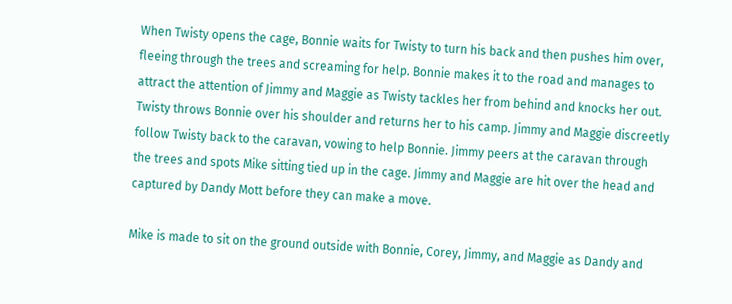When Twisty opens the cage, Bonnie waits for Twisty to turn his back and then pushes him over, fleeing through the trees and screaming for help. Bonnie makes it to the road and manages to attract the attention of Jimmy and Maggie as Twisty tackles her from behind and knocks her out. Twisty throws Bonnie over his shoulder and returns her to his camp. Jimmy and Maggie discreetly follow Twisty back to the caravan, vowing to help Bonnie. Jimmy peers at the caravan through the trees and spots Mike sitting tied up in the cage. Jimmy and Maggie are hit over the head and captured by Dandy Mott before they can make a move.

Mike is made to sit on the ground outside with Bonnie, Corey, Jimmy, and Maggie as Dandy and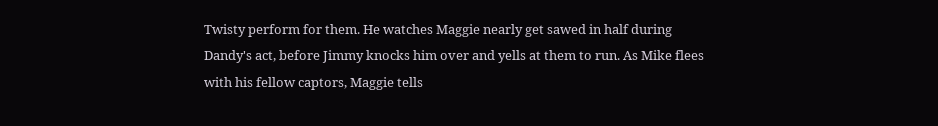Twisty perform for them. He watches Maggie nearly get sawed in half during Dandy's act, before Jimmy knocks him over and yells at them to run. As Mike flees with his fellow captors, Maggie tells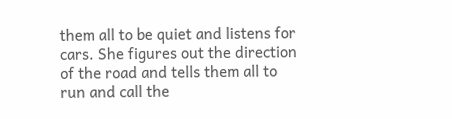them all to be quiet and listens for cars. She figures out the direction of the road and tells them all to run and call the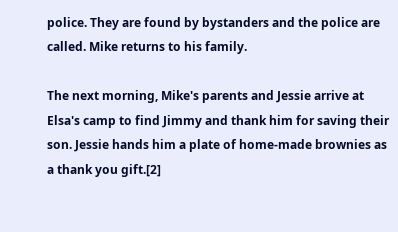police. They are found by bystanders and the police are called. Mike returns to his family.

The next morning, Mike's parents and Jessie arrive at Elsa's camp to find Jimmy and thank him for saving their son. Jessie hands him a plate of home-made brownies as a thank you gift.[2]